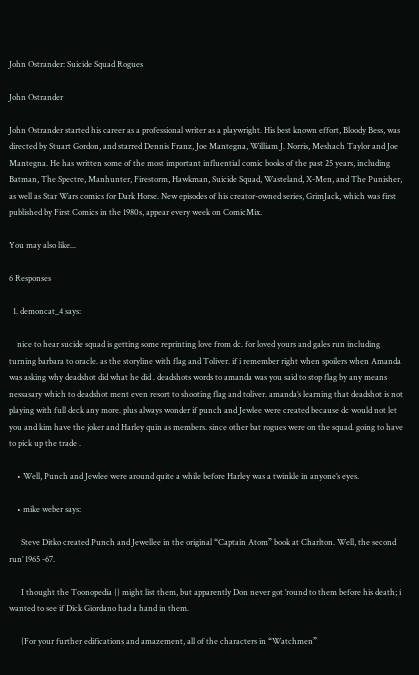John Ostrander: Suicide Squad Rogues

John Ostrander

John Ostrander started his career as a professional writer as a playwright. His best known effort, Bloody Bess, was directed by Stuart Gordon, and starred Dennis Franz, Joe Mantegna, William J. Norris, Meshach Taylor and Joe Mantegna. He has written some of the most important influential comic books of the past 25 years, including Batman, The Spectre, Manhunter, Firestorm, Hawkman, Suicide Squad, Wasteland, X-Men, and The Punisher, as well as Star Wars comics for Dark Horse. New episodes of his creator-owned series, GrimJack, which was first published by First Comics in the 1980s, appear every week on ComicMix.

You may also like...

6 Responses

  1. demoncat_4 says:

    nice to hear sucide squad is getting some reprinting love from dc. for loved yours and gales run including turning barbara to oracle. as the storyline with flag and Toliver. if i remember right when spoilers when Amanda was asking why deadshot did what he did . deadshots words to amanda was you said to stop flag by any means nessasary which to deadshot ment even resort to shooting flag and toliver. amanda’s learning that deadshot is not playing with full deck any more. plus always wonder if punch and Jewlee were created because dc would not let you and kim have the joker and Harley quin as members. since other bat rogues were on the squad. going to have to pick up the trade .

    • Well, Punch and Jewlee were around quite a while before Harley was a twinkle in anyone’s eyes.

    • mike weber says:

      Steve Ditko created Punch and Jewellee in the original “Captain Atom” book at Charlton. Well, the second run’ 1965 -67.

      I thought the Toonopedia {} might list them, but apparently Don never got ’round to them before his death; i wanted to see if Dick Giordano had a hand in them.

      {For your further edifications and amazement, all of the characters in “Watchmen”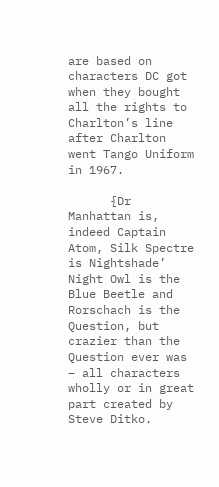are based on characters DC got when they bought all the rights to Charlton’s line after Charlton went Tango Uniform in 1967.

      {Dr Manhattan is, indeed Captain Atom, Silk Spectre is Nightshade’ Night Owl is the Blue Beetle and Rorschach is the Question, but crazier than the Question ever was – all characters wholly or in great part created by Steve Ditko.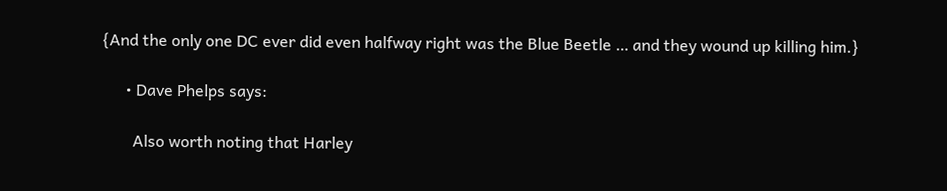{And the only one DC ever did even halfway right was the Blue Beetle … and they wound up killing him.}

      • Dave Phelps says:

        Also worth noting that Harley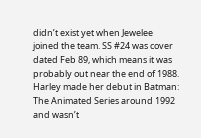didn’t exist yet when Jewelee joined the team. SS #24 was cover dated Feb 89, which means it was probably out near the end of 1988. Harley made her debut in Batman: The Animated Series around 1992 and wasn’t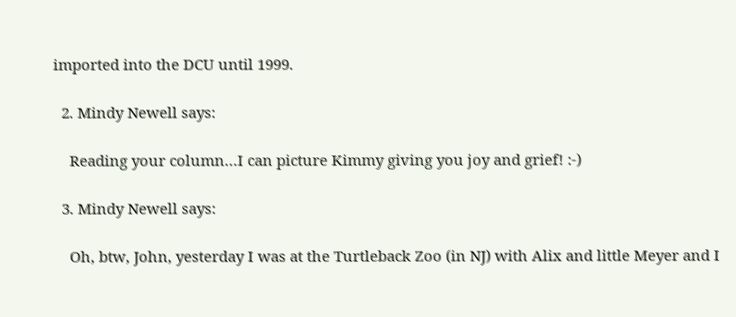imported into the DCU until 1999.

  2. Mindy Newell says:

    Reading your column…I can picture Kimmy giving you joy and grief! :-)

  3. Mindy Newell says:

    Oh, btw, John, yesterday I was at the Turtleback Zoo (in NJ) with Alix and little Meyer and I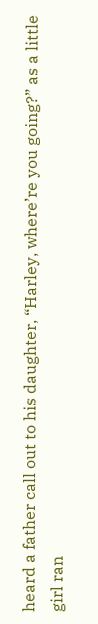heard a father call out to his daughter, “Harley, where’re you going?” as a little girl ran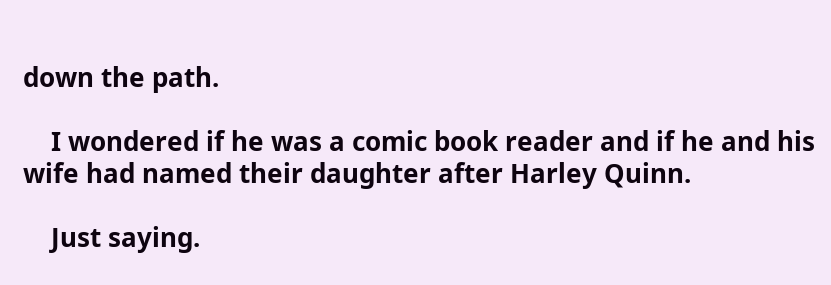down the path.

    I wondered if he was a comic book reader and if he and his wife had named their daughter after Harley Quinn.

    Just saying.